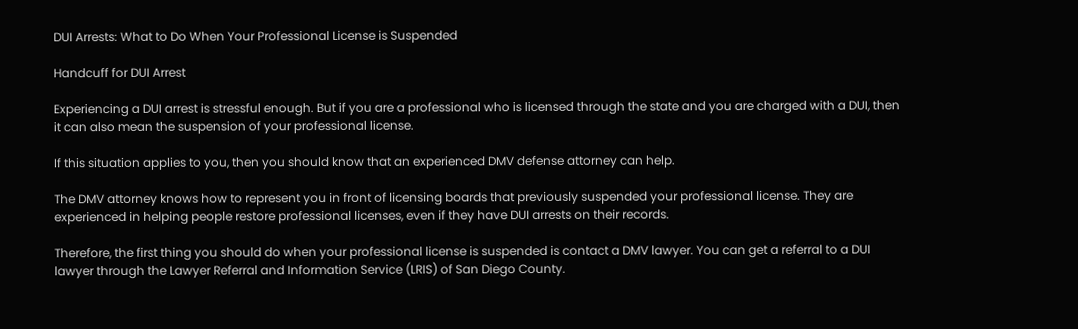DUI Arrests: What to Do When Your Professional License is Suspended

Handcuff for DUI Arrest

Experiencing a DUI arrest is stressful enough. But if you are a professional who is licensed through the state and you are charged with a DUI, then it can also mean the suspension of your professional license.

If this situation applies to you, then you should know that an experienced DMV defense attorney can help.

The DMV attorney knows how to represent you in front of licensing boards that previously suspended your professional license. They are experienced in helping people restore professional licenses, even if they have DUI arrests on their records.

Therefore, the first thing you should do when your professional license is suspended is contact a DMV lawyer. You can get a referral to a DUI lawyer through the Lawyer Referral and Information Service (LRIS) of San Diego County.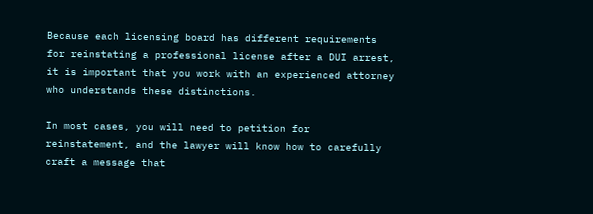Because each licensing board has different requirements for reinstating a professional license after a DUI arrest, it is important that you work with an experienced attorney who understands these distinctions.

In most cases, you will need to petition for reinstatement, and the lawyer will know how to carefully craft a message that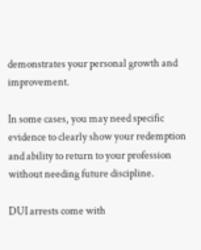demonstrates your personal growth and improvement.

In some cases, you may need specific evidence to clearly show your redemption and ability to return to your profession without needing future discipline.

DUI arrests come with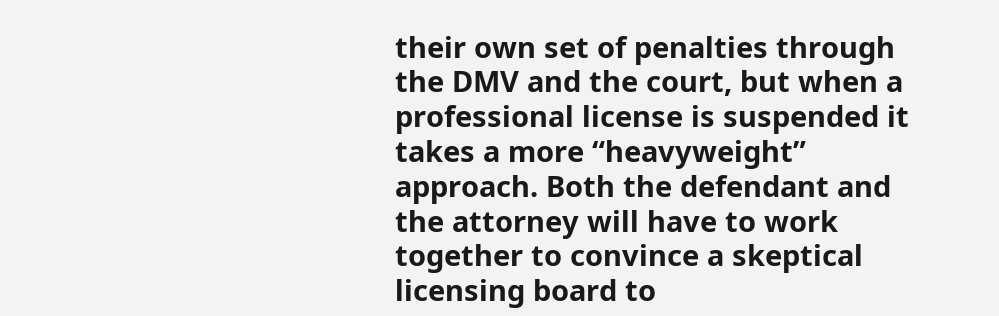their own set of penalties through the DMV and the court, but when a professional license is suspended it takes a more “heavyweight” approach. Both the defendant and the attorney will have to work together to convince a skeptical licensing board to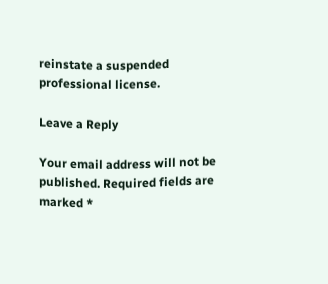reinstate a suspended professional license.

Leave a Reply

Your email address will not be published. Required fields are marked *